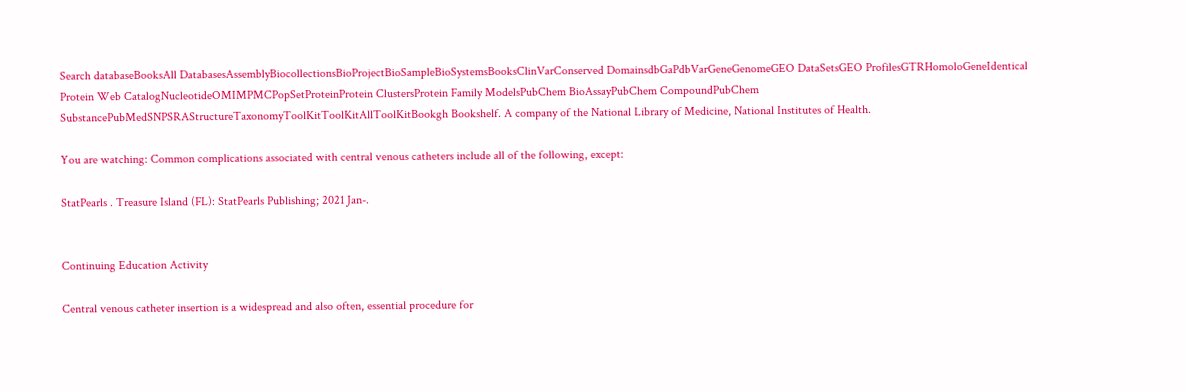Search databaseBooksAll DatabasesAssemblyBiocollectionsBioProjectBioSampleBioSystemsBooksClinVarConserved DomainsdbGaPdbVarGeneGenomeGEO DataSetsGEO ProfilesGTRHomoloGeneIdentical Protein Web CatalogNucleotideOMIMPMCPopSetProteinProtein ClustersProtein Family ModelsPubChem BioAssayPubChem CompoundPubChem SubstancePubMedSNPSRAStructureTaxonomyToolKitToolKitAllToolKitBookgh Bookshelf. A company of the National Library of Medicine, National Institutes of Health.

You are watching: Common complications associated with central venous catheters include all of the following, except:

StatPearls . Treasure Island (FL): StatPearls Publishing; 2021 Jan-.


Continuing Education Activity

Central venous catheter insertion is a widespread and also often, essential procedure for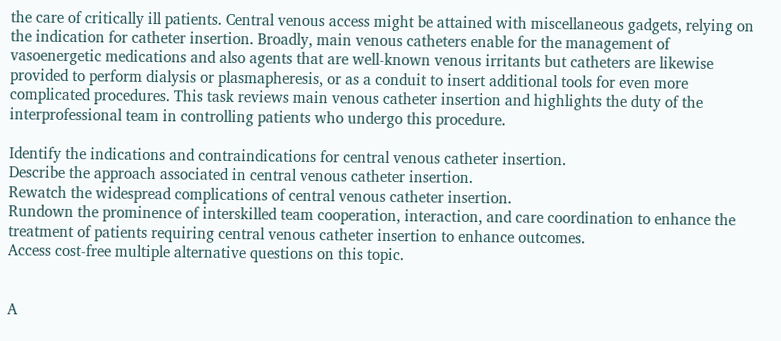the care of critically ill patients. Central venous access might be attained with miscellaneous gadgets, relying on the indication for catheter insertion. Broadly, main venous catheters enable for the management of vasoenergetic medications and also agents that are well-known venous irritants but catheters are likewise provided to perform dialysis or plasmapheresis, or as a conduit to insert additional tools for even more complicated procedures. This task reviews main venous catheter insertion and highlights the duty of the interprofessional team in controlling patients who undergo this procedure.

Identify the indications and contraindications for central venous catheter insertion.
Describe the approach associated in central venous catheter insertion.
Rewatch the widespread complications of central venous catheter insertion.
Rundown the prominence of interskilled team cooperation, interaction, and care coordination to enhance the treatment of patients requiring central venous catheter insertion to enhance outcomes.
Access cost-free multiple alternative questions on this topic.


A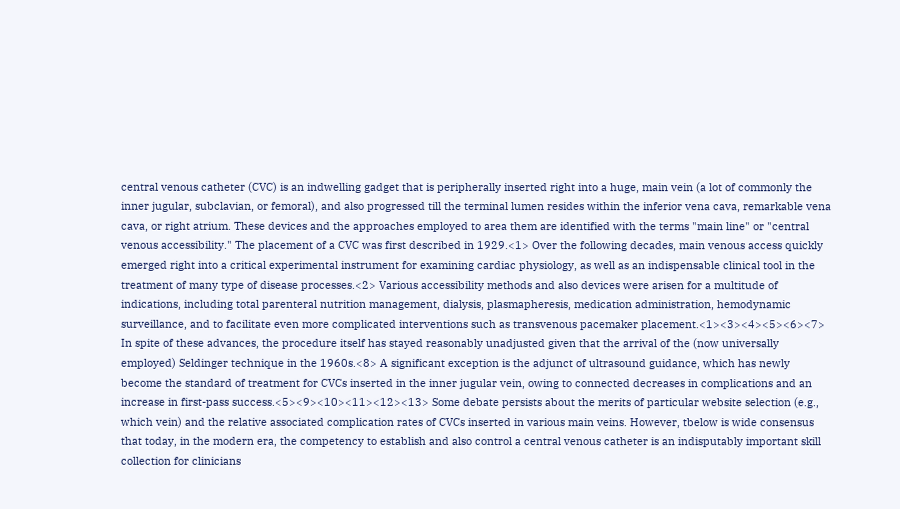central venous catheter (CVC) is an indwelling gadget that is peripherally inserted right into a huge, main vein (a lot of commonly the inner jugular, subclavian, or femoral), and also progressed till the terminal lumen resides within the inferior vena cava, remarkable vena cava, or right atrium. These devices and the approaches employed to area them are identified with the terms "main line" or "central venous accessibility." The placement of a CVC was first described in 1929.<1> Over the following decades, main venous access quickly emerged right into a critical experimental instrument for examining cardiac physiology, as well as an indispensable clinical tool in the treatment of many type of disease processes.<2> Various accessibility methods and also devices were arisen for a multitude of indications, including total parenteral nutrition management, dialysis, plasmapheresis, medication administration, hemodynamic surveillance, and to facilitate even more complicated interventions such as transvenous pacemaker placement.<1><3><4><5><6><7> In spite of these advances, the procedure itself has stayed reasonably unadjusted given that the arrival of the (now universally employed) Seldinger technique in the 1960s.<8> A significant exception is the adjunct of ultrasound guidance, which has newly become the standard of treatment for CVCs inserted in the inner jugular vein, owing to connected decreases in complications and an increase in first-pass success.<5><9><10><11><12><13> Some debate persists about the merits of particular website selection (e.g., which vein) and the relative associated complication rates of CVCs inserted in various main veins. However, tbelow is wide consensus that today, in the modern era, the competency to establish and also control a central venous catheter is an indisputably important skill collection for clinicians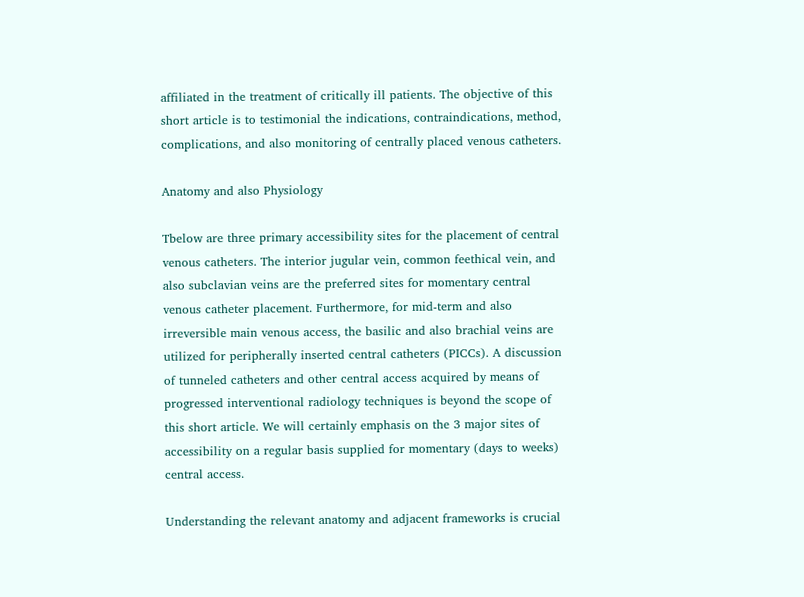affiliated in the treatment of critically ill patients. The objective of this short article is to testimonial the indications, contraindications, method, complications, and also monitoring of centrally placed venous catheters.

Anatomy and also Physiology

Tbelow are three primary accessibility sites for the placement of central venous catheters. The interior jugular vein, common feethical vein, and also subclavian veins are the preferred sites for momentary central venous catheter placement. Furthermore, for mid-term and also irreversible main venous access, the basilic and also brachial veins are utilized for peripherally inserted central catheters (PICCs). A discussion of tunneled catheters and other central access acquired by means of progressed interventional radiology techniques is beyond the scope of this short article. We will certainly emphasis on the 3 major sites of accessibility on a regular basis supplied for momentary (days to weeks) central access.

Understanding the relevant anatomy and adjacent frameworks is crucial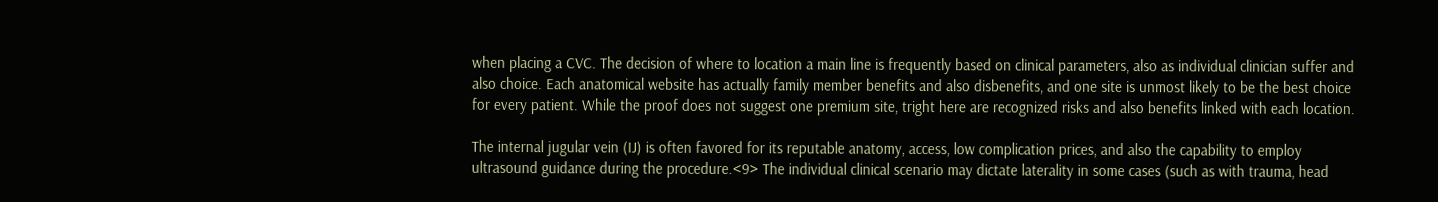when placing a CVC. The decision of where to location a main line is frequently based on clinical parameters, also as individual clinician suffer and also choice. Each anatomical website has actually family member benefits and also disbenefits, and one site is unmost likely to be the best choice for every patient. While the proof does not suggest one premium site, tright here are recognized risks and also benefits linked with each location.

The internal jugular vein (IJ) is often favored for its reputable anatomy, access, low complication prices, and also the capability to employ ultrasound guidance during the procedure.<9> The individual clinical scenario may dictate laterality in some cases (such as with trauma, head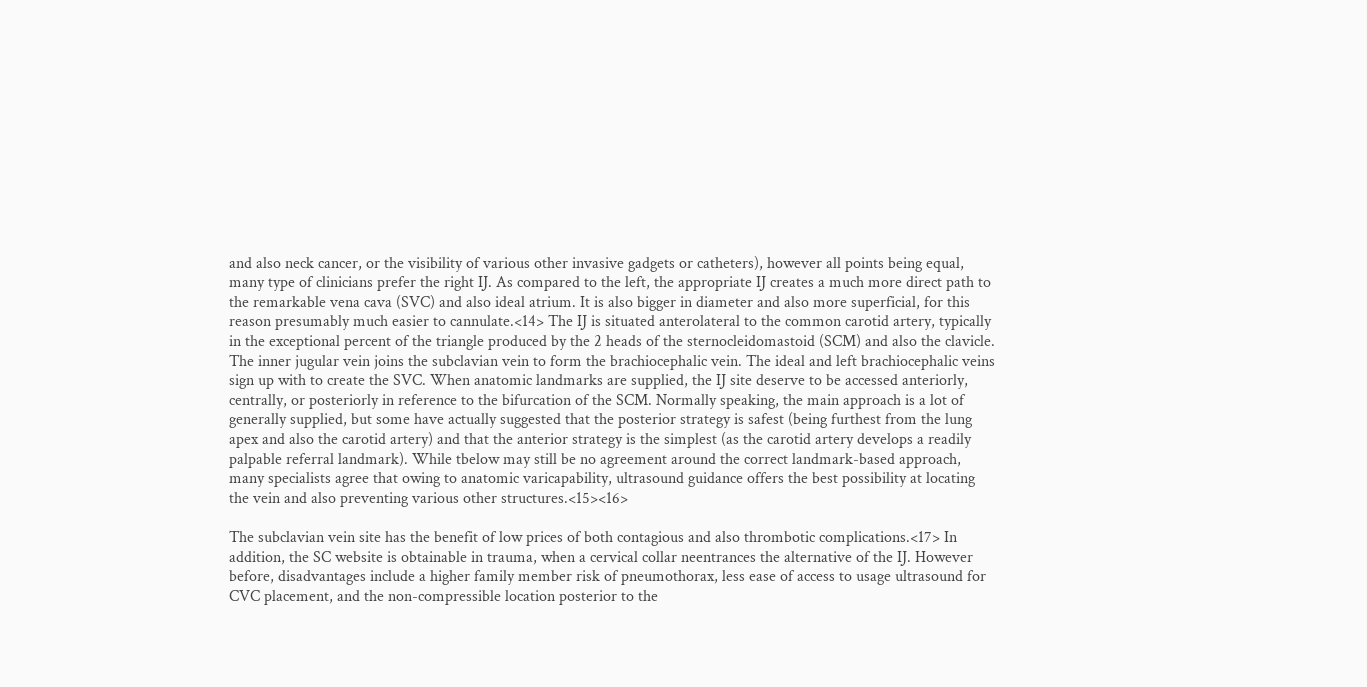and also neck cancer, or the visibility of various other invasive gadgets or catheters), however all points being equal, many type of clinicians prefer the right IJ. As compared to the left, the appropriate IJ creates a much more direct path to the remarkable vena cava (SVC) and also ideal atrium. It is also bigger in diameter and also more superficial, for this reason presumably much easier to cannulate.<14> The IJ is situated anterolateral to the common carotid artery, typically in the exceptional percent of the triangle produced by the 2 heads of the sternocleidomastoid (SCM) and also the clavicle. The inner jugular vein joins the subclavian vein to form the brachiocephalic vein. The ideal and left brachiocephalic veins sign up with to create the SVC. When anatomic landmarks are supplied, the IJ site deserve to be accessed anteriorly, centrally, or posteriorly in reference to the bifurcation of the SCM. Normally speaking, the main approach is a lot of generally supplied, but some have actually suggested that the posterior strategy is safest (being furthest from the lung apex and also the carotid artery) and that the anterior strategy is the simplest (as the carotid artery develops a readily palpable referral landmark). While tbelow may still be no agreement around the correct landmark-based approach, many specialists agree that owing to anatomic varicapability, ultrasound guidance offers the best possibility at locating the vein and also preventing various other structures.<15><16>

The subclavian vein site has the benefit of low prices of both contagious and also thrombotic complications.<17> In addition, the SC website is obtainable in trauma, when a cervical collar neentrances the alternative of the IJ. However before, disadvantages include a higher family member risk of pneumothorax, less ease of access to usage ultrasound for CVC placement, and the non-compressible location posterior to the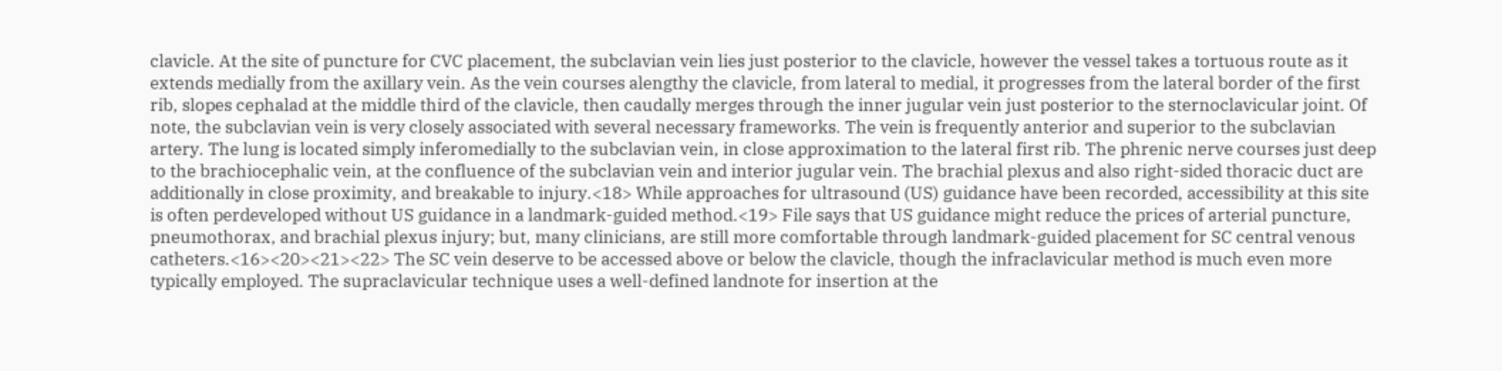clavicle. At the site of puncture for CVC placement, the subclavian vein lies just posterior to the clavicle, however the vessel takes a tortuous route as it extends medially from the axillary vein. As the vein courses alengthy the clavicle, from lateral to medial, it progresses from the lateral border of the first rib, slopes cephalad at the middle third of the clavicle, then caudally merges through the inner jugular vein just posterior to the sternoclavicular joint. Of note, the subclavian vein is very closely associated with several necessary frameworks. The vein is frequently anterior and superior to the subclavian artery. The lung is located simply inferomedially to the subclavian vein, in close approximation to the lateral first rib. The phrenic nerve courses just deep to the brachiocephalic vein, at the confluence of the subclavian vein and interior jugular vein. The brachial plexus and also right-sided thoracic duct are additionally in close proximity, and breakable to injury.<18> While approaches for ultrasound (US) guidance have been recorded, accessibility at this site is often perdeveloped without US guidance in a landmark-guided method.<19> File says that US guidance might reduce the prices of arterial puncture, pneumothorax, and brachial plexus injury; but, many clinicians, are still more comfortable through landmark-guided placement for SC central venous catheters.<16><20><21><22> The SC vein deserve to be accessed above or below the clavicle, though the infraclavicular method is much even more typically employed. The supraclavicular technique uses a well-defined landnote for insertion at the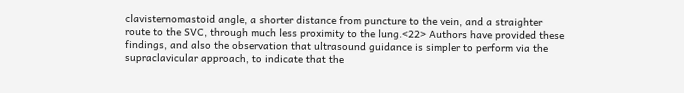clavisternomastoid angle, a shorter distance from puncture to the vein, and a straighter route to the SVC, through much less proximity to the lung.<22> Authors have provided these findings, and also the observation that ultrasound guidance is simpler to perform via the supraclavicular approach, to indicate that the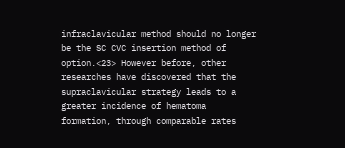infraclavicular method should no longer be the SC CVC insertion method of option.<23> However before, other researches have discovered that the supraclavicular strategy leads to a greater incidence of hematoma formation, through comparable rates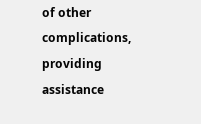of other complications, providing assistance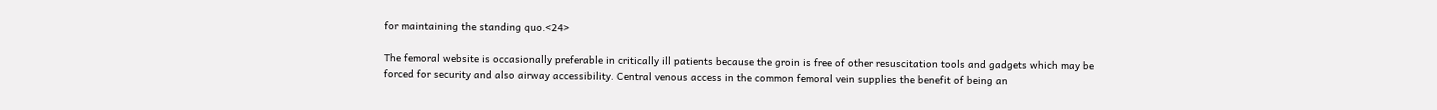for maintaining the standing quo.<24>

The femoral website is occasionally preferable in critically ill patients because the groin is free of other resuscitation tools and gadgets which may be forced for security and also airway accessibility. Central venous access in the common femoral vein supplies the benefit of being an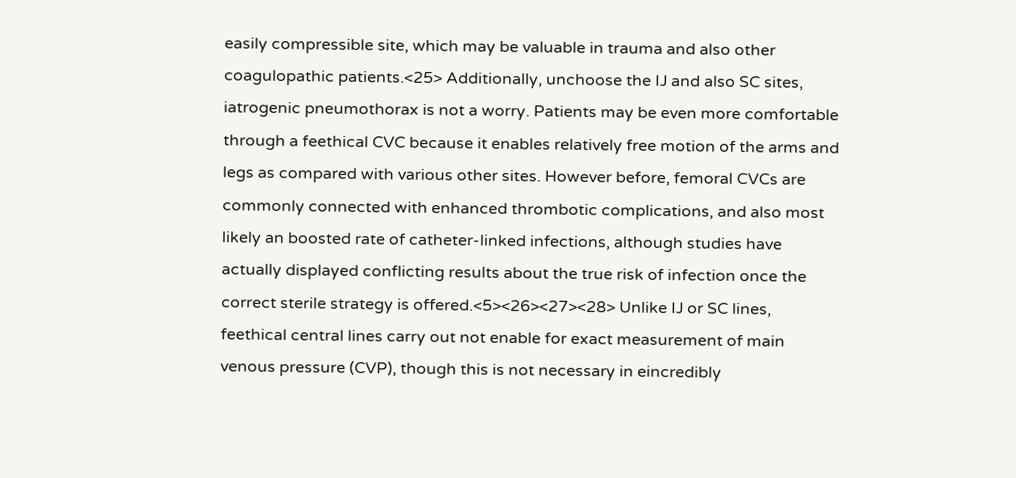easily compressible site, which may be valuable in trauma and also other coagulopathic patients.<25> Additionally, unchoose the IJ and also SC sites, iatrogenic pneumothorax is not a worry. Patients may be even more comfortable through a feethical CVC because it enables relatively free motion of the arms and legs as compared with various other sites. However before, femoral CVCs are commonly connected with enhanced thrombotic complications, and also most likely an boosted rate of catheter-linked infections, although studies have actually displayed conflicting results about the true risk of infection once the correct sterile strategy is offered.<5><26><27><28> Unlike IJ or SC lines, feethical central lines carry out not enable for exact measurement of main venous pressure (CVP), though this is not necessary in eincredibly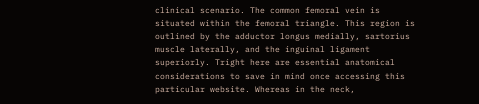clinical scenario. The common femoral vein is situated within the femoral triangle. This region is outlined by the adductor longus medially, sartorius muscle laterally, and the inguinal ligament superiorly. Tright here are essential anatomical considerations to save in mind once accessing this particular website. Whereas in the neck,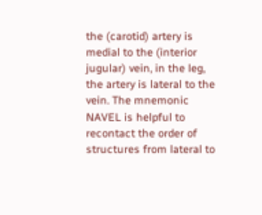the (carotid) artery is medial to the (interior jugular) vein, in the leg, the artery is lateral to the vein. The mnemonic NAVEL is helpful to recontact the order of structures from lateral to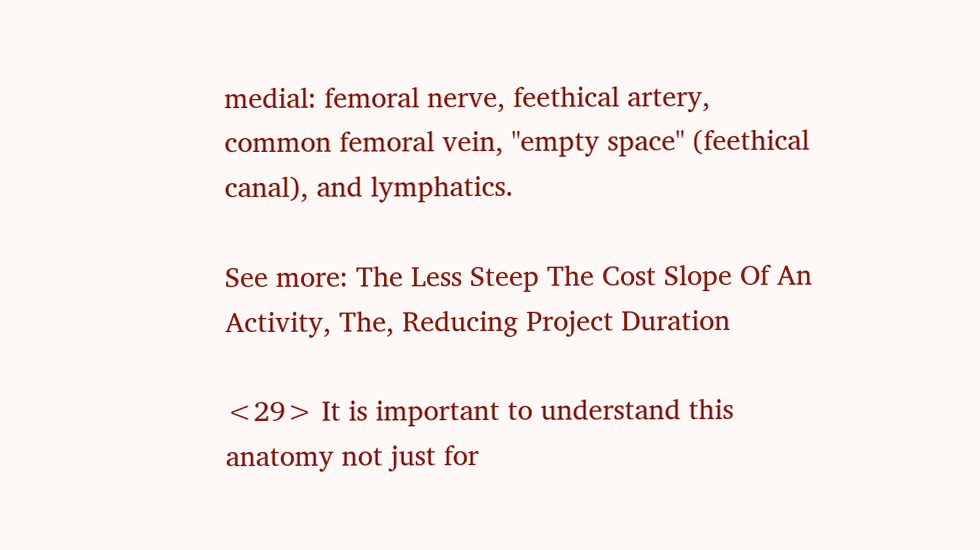medial: femoral nerve, feethical artery, common femoral vein, "empty space" (feethical canal), and lymphatics.

See more: The Less Steep The Cost Slope Of An Activity, The, Reducing Project Duration

<29> It is important to understand this anatomy not just for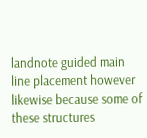landnote guided main line placement however likewise because some of these structures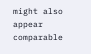might also appear comparable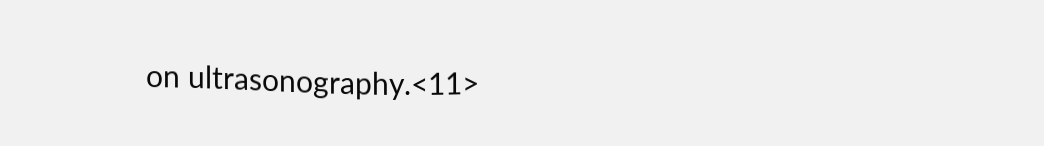on ultrasonography.<11>